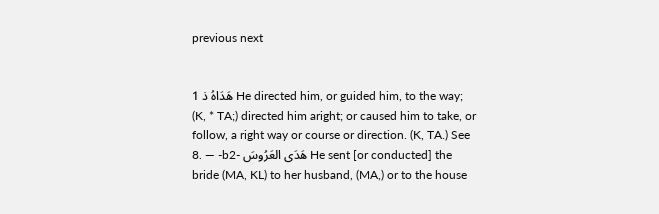previous next


1 هَدَاهُ ذ He directed him, or guided him, to the way; (K, * TA;) directed him aright; or caused him to take, or follow, a right way or course or direction. (K, TA.) See 8. ― -b2- هَدَى العَرُوسَ He sent [or conducted] the bride (MA, KL) to her husband, (MA,) or to the house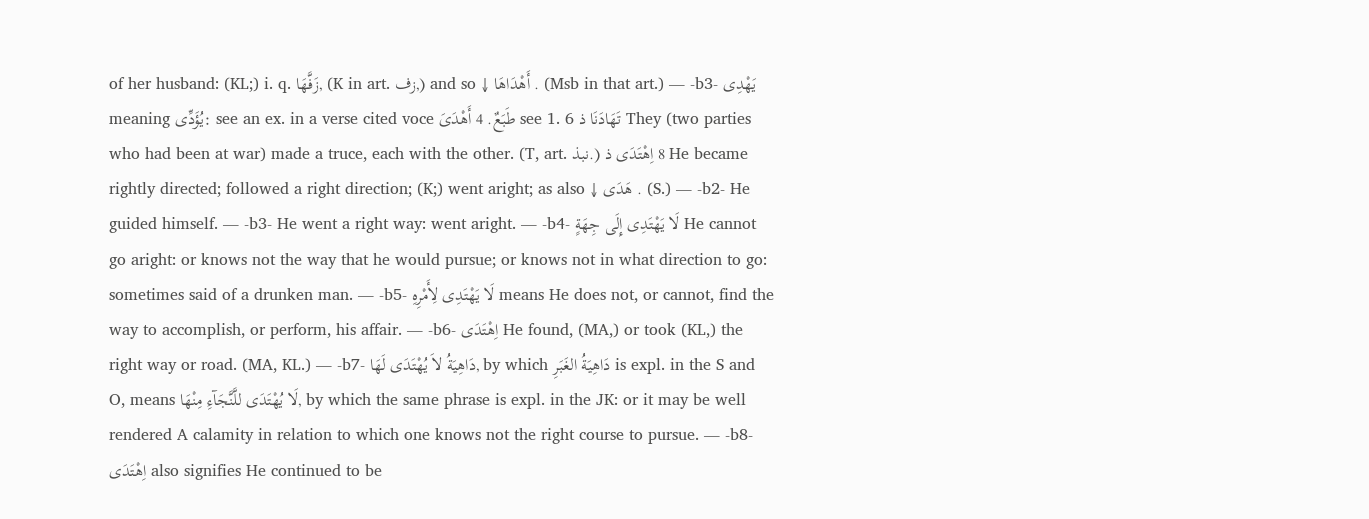of her husband: (KL;) i. q. زَفَّهَا, (K in art. زف,) and so ↓ أَهْدَاهَا . (Msb in that art.) ― -b3- يَهْدِى meaning يُؤَدِّى: see an ex. in a verse cited voce طَبَعٌ. 4 أَهْدَىَ see 1. 6 تَهَادَنَا ذ They (two parties who had been at war) made a truce, each with the other. (T, art. نبذ.) 8 اِهْتَدَى ذ He became rightly directed; followed a right direction; (K;) went aright; as also ↓ هَدَى . (S.) ― -b2- He guided himself. ― -b3- He went a right way: went aright. ― -b4- لَا يَهْتَدِى إِلَى جِهَةٍ He cannot go aright: or knows not the way that he would pursue; or knows not in what direction to go: sometimes said of a drunken man. ― -b5- لَا يَهْتَدِى لِأَمْرِهِ means He does not, or cannot, find the way to accomplish, or perform, his affair. ― -b6- اِهْتَدَى He found, (MA,) or took (KL,) the right way or road. (MA, KL.) ― -b7- دَاهِيَةُ لاَ يُهْتَدَى لَهَا, by which دَاهِيَةُ الغَبَرِ is expl. in the S and O, means لَا يُهْتَدَى للَّنَّجَآءِ مِنْهَا, by which the same phrase is expl. in the JK: or it may be well rendered A calamity in relation to which one knows not the right course to pursue. ― -b8- اِهْتَدَى also signifies He continued to be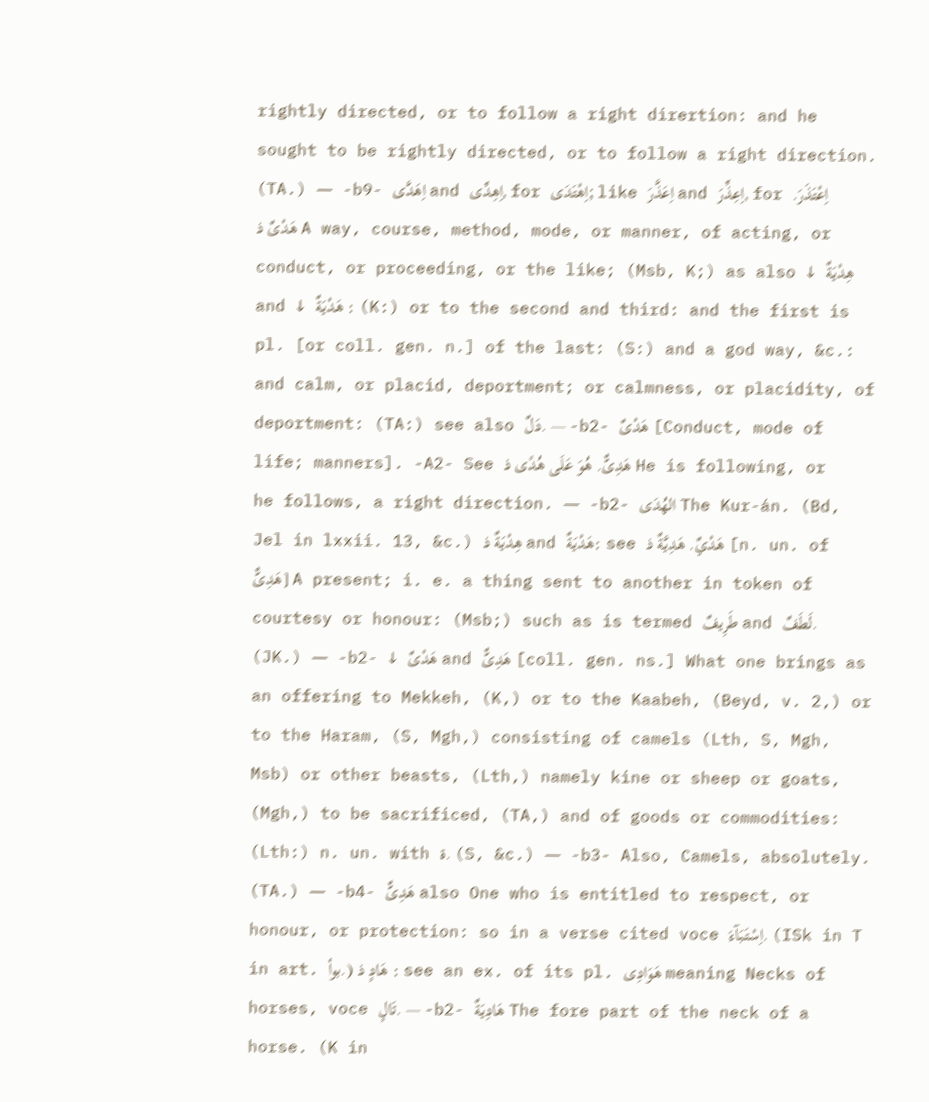rightly directed, or to follow a right dirertion: and he sought to be rightly directed, or to follow a right direction. (TA.) ― -b9- اِهَدَّى and اِهِدِّى, for اِهْتَدَى; like اِعَذَّرَ and اِعِذِّرَ, for اِعْتَذَرَ. هَدْىٌ ذ A way, course, method, mode, or manner, of acting, or conduct, or proceeding, or the like; (Msb, K;) as also ↓ هِدْيَةٌ and ↓ هَدْيَةٌ : (K:) or to the second and third: and the first is pl. [or coll. gen. n.] of the last: (S:) and a god way, &c.: and calm, or placid, deportment; or calmness, or placidity, of deportment: (TA:) see also دَلٌ. ― -b2- هَدْىٌ [Conduct, mode of life; manners]. -A2- See هَدِىٌّ. هُوَ عَلَى هُدًى ذ He is following, or he follows, a right direction. ― -b2- الهُدَى The Kur-án. (Bd, Jel in lxxii. 13, &c.) هِدْيَةٌ ذ and هَدْيَةٌ: see هَدْيٌ. هَدِيَّةٌ ذ [n. un. of هَدِىٌّ] A present; i. e. a thing sent to another in token of courtesy or honour: (Msb;) such as is termed طَرِيفٌ and لَطَفٌ. (JK.) ― -b2- ↓ هَدْىٌ and هَدِىٌّ [coll. gen. ns.] What one brings as an offering to Mekkeh, (K,) or to the Kaabeh, (Beyd, v. 2,) or to the Haram, (S, Mgh,) consisting of camels (Lth, S, Mgh, Msb) or other beasts, (Lth,) namely kine or sheep or goats, (Mgh,) to be sacrificed, (TA,) and of goods or commodities: (Lth:) n. un. with ة. (S, &c.) ― -b3- Also, Camels, absolutely. (TA.) ― -b4- هَدِىٌّ also One who is entitled to respect, or honour, or protection: so in a verse cited voce اِسْتَبَآءَ. (ISk in T in art. بوأ.) هَادٍ ذ : see an ex. of its pl. هَوَادِى meaning Necks of horses, voce تَالٍ. ― -b2- هَادِيَةٌ The fore part of the neck of a horse. (K in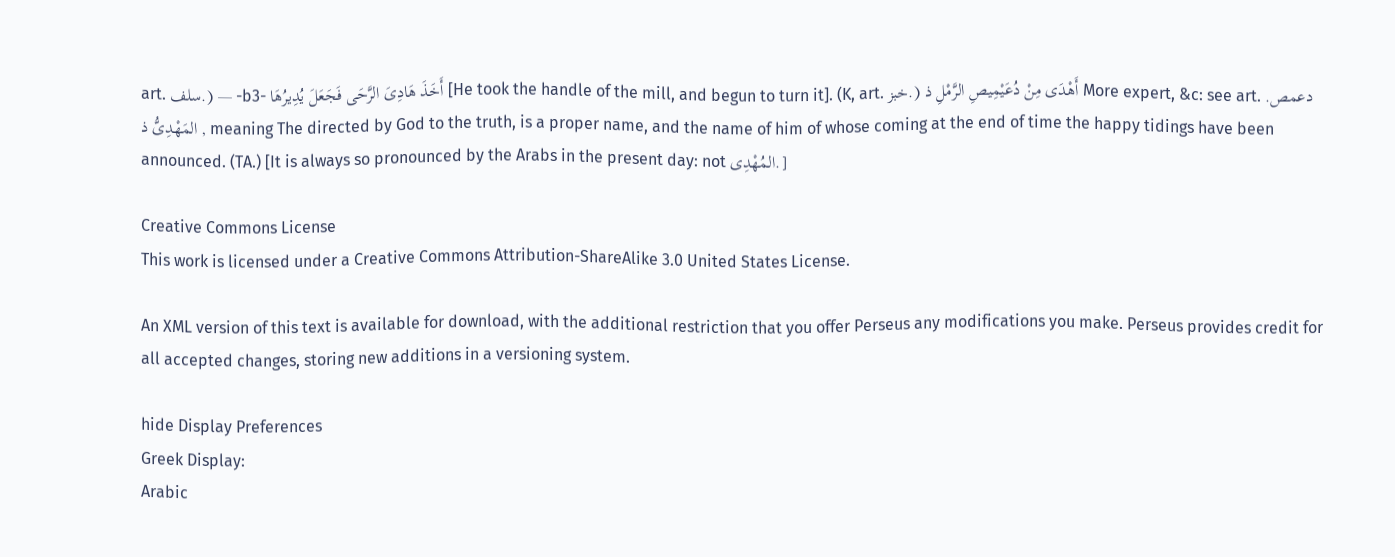art. سلف.) ― -b3- أَخَذَ هَادِىَ الرَّحَى فَجَعَلَ يُدِيرُهَا [He took the handle of the mill, and begun to turn it]. (K, art. خبز.) أَهْدَى مِنْ دُعَيْمِيصِ الرَّمْلِ ذ More expert, &c: see art. دعمص. المَهْدِىُّ ذ , meaning The directed by God to the truth, is a proper name, and the name of him of whose coming at the end of time the happy tidings have been announced. (TA.) [It is always so pronounced by the Arabs in the present day: not المُهْدِى.]

Creative Commons License
This work is licensed under a Creative Commons Attribution-ShareAlike 3.0 United States License.

An XML version of this text is available for download, with the additional restriction that you offer Perseus any modifications you make. Perseus provides credit for all accepted changes, storing new additions in a versioning system.

hide Display Preferences
Greek Display:
Arabic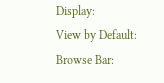Display:
View by Default:
Browse Bar: